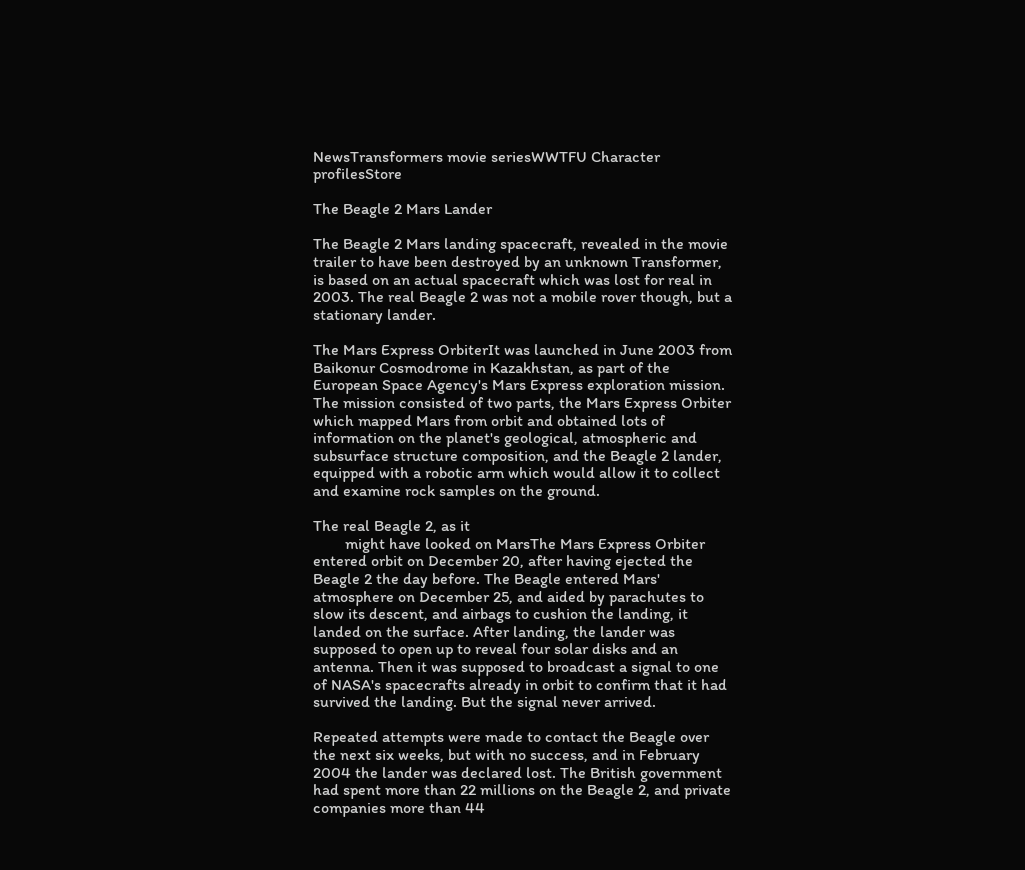NewsTransformers movie seriesWWTFU Character profilesStore

The Beagle 2 Mars Lander

The Beagle 2 Mars landing spacecraft, revealed in the movie trailer to have been destroyed by an unknown Transformer, is based on an actual spacecraft which was lost for real in 2003. The real Beagle 2 was not a mobile rover though, but a stationary lander.

The Mars Express OrbiterIt was launched in June 2003 from Baikonur Cosmodrome in Kazakhstan, as part of the European Space Agency's Mars Express exploration mission. The mission consisted of two parts, the Mars Express Orbiter which mapped Mars from orbit and obtained lots of information on the planet's geological, atmospheric and subsurface structure composition, and the Beagle 2 lander, equipped with a robotic arm which would allow it to collect and examine rock samples on the ground.

The real Beagle 2, as it
        might have looked on MarsThe Mars Express Orbiter entered orbit on December 20, after having ejected the Beagle 2 the day before. The Beagle entered Mars' atmosphere on December 25, and aided by parachutes to slow its descent, and airbags to cushion the landing, it landed on the surface. After landing, the lander was supposed to open up to reveal four solar disks and an antenna. Then it was supposed to broadcast a signal to one of NASA's spacecrafts already in orbit to confirm that it had survived the landing. But the signal never arrived.

Repeated attempts were made to contact the Beagle over the next six weeks, but with no success, and in February 2004 the lander was declared lost. The British government had spent more than 22 millions on the Beagle 2, and private companies more than 44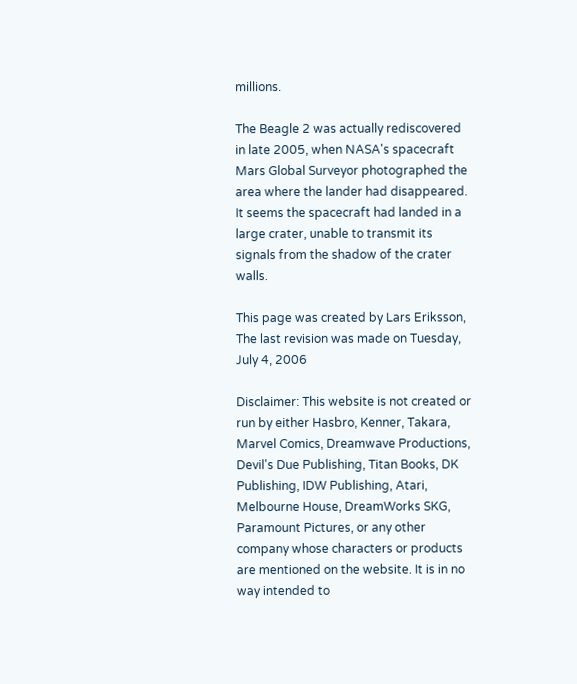millions.

The Beagle 2 was actually rediscovered in late 2005, when NASA's spacecraft Mars Global Surveyor photographed the area where the lander had disappeared. It seems the spacecraft had landed in a large crater, unable to transmit its signals from the shadow of the crater walls.

This page was created by Lars Eriksson,
The last revision was made on Tuesday, July 4, 2006

Disclaimer: This website is not created or run by either Hasbro, Kenner, Takara, Marvel Comics, Dreamwave Productions, Devil's Due Publishing, Titan Books, DK Publishing, IDW Publishing, Atari, Melbourne House, DreamWorks SKG, Paramount Pictures, or any other company whose characters or products are mentioned on the website. It is in no way intended to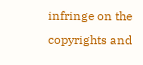infringe on the copyrights and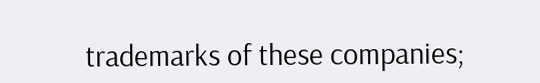trademarks of these companies;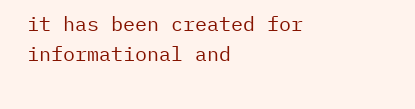it has been created for informational and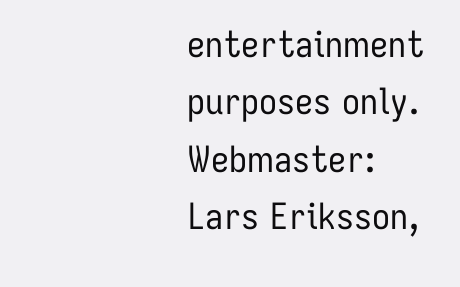entertainment purposes only.
Webmaster: Lars Eriksson,